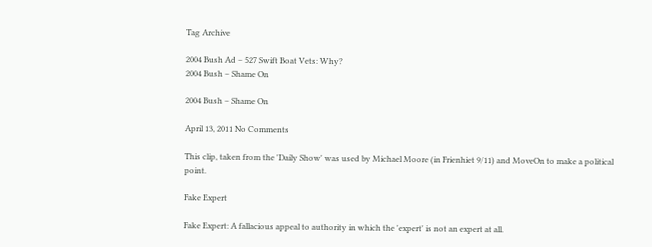Tag Archive

2004 Bush Ad – 527 Swift Boat Vets: Why?
2004 Bush – Shame On

2004 Bush – Shame On

April 13, 2011 No Comments

This clip, taken from the 'Daily Show' was used by Michael Moore (in Frienhiet 9/11) and MoveOn to make a political point.

Fake Expert

Fake Expert: A fallacious appeal to authority in which the 'expert' is not an expert at all.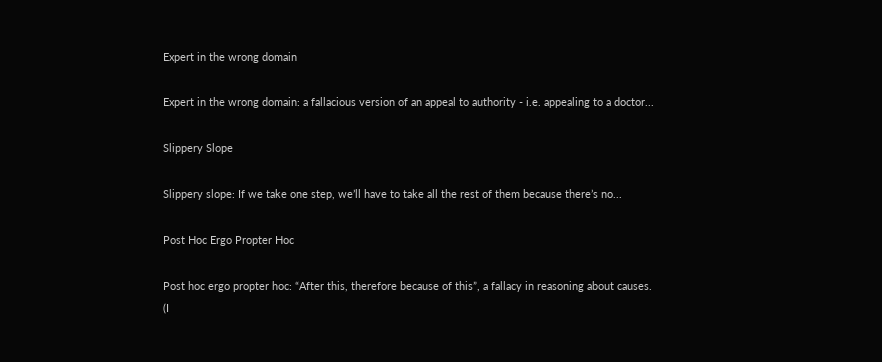Expert in the wrong domain

Expert in the wrong domain: a fallacious version of an appeal to authority - i.e. appealing to a doctor...

Slippery Slope

Slippery slope: If we take one step, we’ll have to take all the rest of them because there’s no...

Post Hoc Ergo Propter Hoc

Post hoc ergo propter hoc: “After this, therefore because of this”, a fallacy in reasoning about causes. (I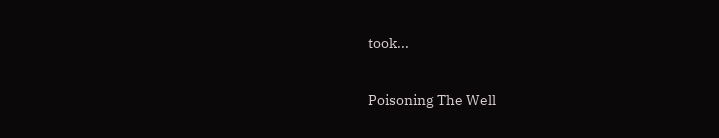took...

Poisoning The Well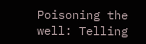Poisoning the well: Telling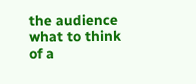the audience what to think of a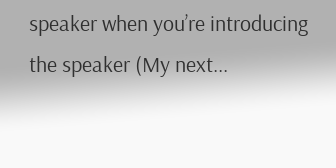speaker when you’re introducing the speaker (My next...